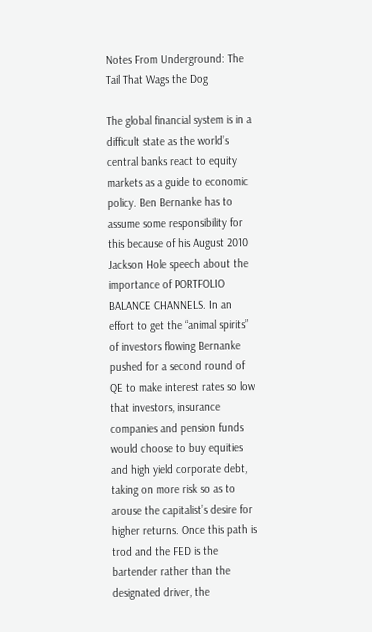Notes From Underground: The Tail That Wags the Dog

The global financial system is in a difficult state as the world’s central banks react to equity markets as a guide to economic policy. Ben Bernanke has to assume some responsibility for this because of his August 2010 Jackson Hole speech about the importance of PORTFOLIO BALANCE CHANNELS. In an effort to get the “animal spirits” of investors flowing Bernanke pushed for a second round of QE to make interest rates so low that investors, insurance companies and pension funds would choose to buy equities and high yield corporate debt, taking on more risk so as to arouse the capitalist’s desire for higher returns. Once this path is trod and the FED is the bartender rather than the designated driver, the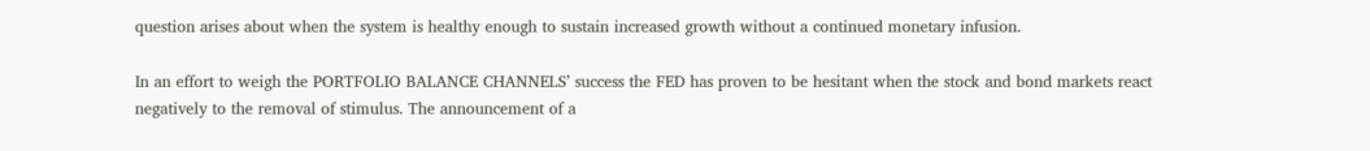question arises about when the system is healthy enough to sustain increased growth without a continued monetary infusion.

In an effort to weigh the PORTFOLIO BALANCE CHANNELS’ success the FED has proven to be hesitant when the stock and bond markets react negatively to the removal of stimulus. The announcement of a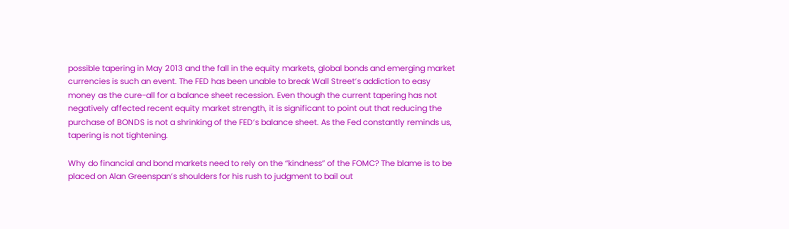possible tapering in May 2013 and the fall in the equity markets, global bonds and emerging market currencies is such an event. The FED has been unable to break Wall Street’s addiction to easy money as the cure-all for a balance sheet recession. Even though the current tapering has not negatively affected recent equity market strength, it is significant to point out that reducing the purchase of BONDS is not a shrinking of the FED‘s balance sheet. As the Fed constantly reminds us, tapering is not tightening.

Why do financial and bond markets need to rely on the “kindness” of the FOMC? The blame is to be placed on Alan Greenspan’s shoulders for his rush to judgment to bail out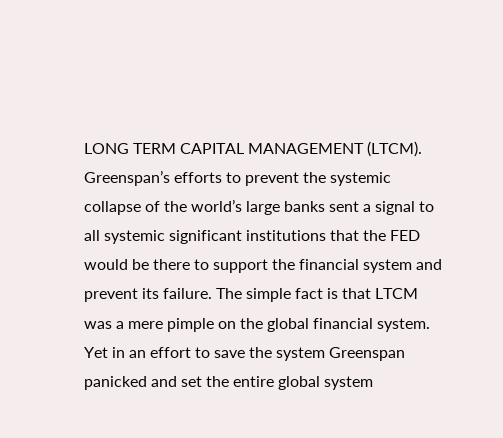LONG TERM CAPITAL MANAGEMENT (LTCM). Greenspan’s efforts to prevent the systemic collapse of the world’s large banks sent a signal to all systemic significant institutions that the FED would be there to support the financial system and prevent its failure. The simple fact is that LTCM was a mere pimple on the global financial system. Yet in an effort to save the system Greenspan panicked and set the entire global system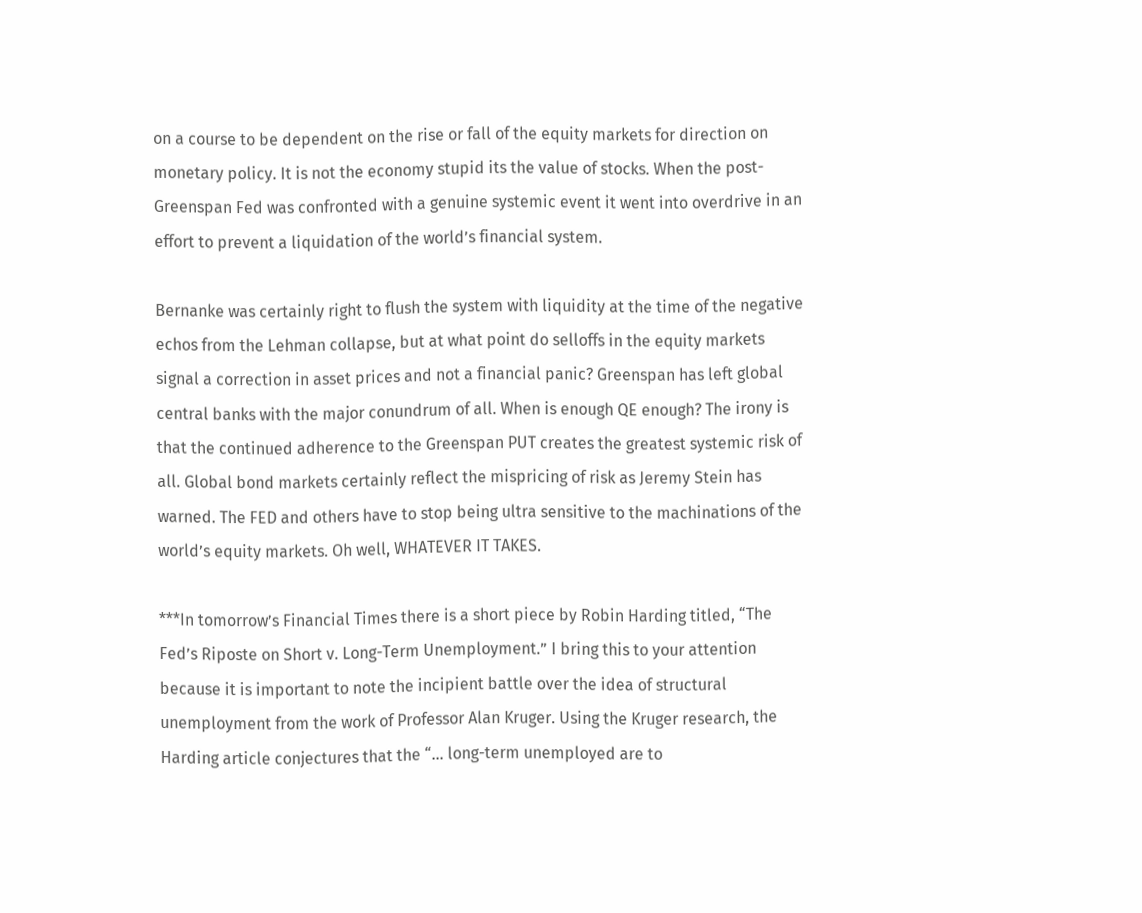on a course to be dependent on the rise or fall of the equity markets for direction on monetary policy. It is not the economy stupid its the value of stocks. When the post-Greenspan Fed was confronted with a genuine systemic event it went into overdrive in an effort to prevent a liquidation of the world’s financial system.

Bernanke was certainly right to flush the system with liquidity at the time of the negative echos from the Lehman collapse, but at what point do selloffs in the equity markets signal a correction in asset prices and not a financial panic? Greenspan has left global central banks with the major conundrum of all. When is enough QE enough? The irony is that the continued adherence to the Greenspan PUT creates the greatest systemic risk of all. Global bond markets certainly reflect the mispricing of risk as Jeremy Stein has warned. The FED and others have to stop being ultra sensitive to the machinations of the world’s equity markets. Oh well, WHATEVER IT TAKES.

***In tomorrow’s Financial Times there is a short piece by Robin Harding titled, “The Fed’s Riposte on Short v. Long-Term Unemployment.” I bring this to your attention because it is important to note the incipient battle over the idea of structural unemployment from the work of Professor Alan Kruger. Using the Kruger research, the Harding article conjectures that the “… long-term unemployed are to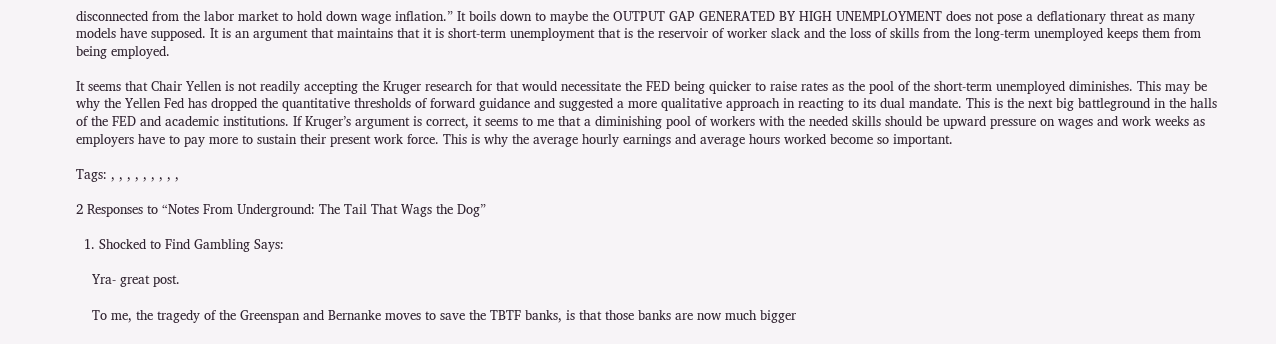disconnected from the labor market to hold down wage inflation.” It boils down to maybe the OUTPUT GAP GENERATED BY HIGH UNEMPLOYMENT does not pose a deflationary threat as many models have supposed. It is an argument that maintains that it is short-term unemployment that is the reservoir of worker slack and the loss of skills from the long-term unemployed keeps them from being employed.

It seems that Chair Yellen is not readily accepting the Kruger research for that would necessitate the FED being quicker to raise rates as the pool of the short-term unemployed diminishes. This may be why the Yellen Fed has dropped the quantitative thresholds of forward guidance and suggested a more qualitative approach in reacting to its dual mandate. This is the next big battleground in the halls of the FED and academic institutions. If Kruger’s argument is correct, it seems to me that a diminishing pool of workers with the needed skills should be upward pressure on wages and work weeks as employers have to pay more to sustain their present work force. This is why the average hourly earnings and average hours worked become so important.

Tags: , , , , , , , , ,

2 Responses to “Notes From Underground: The Tail That Wags the Dog”

  1. Shocked to Find Gambling Says:

    Yra- great post.

    To me, the tragedy of the Greenspan and Bernanke moves to save the TBTF banks, is that those banks are now much bigger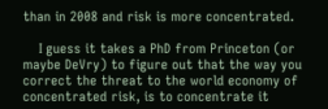than in 2008 and risk is more concentrated.

    I guess it takes a PhD from Princeton (or maybe DeVry) to figure out that the way you correct the threat to the world economy of concentrated risk, is to concentrate it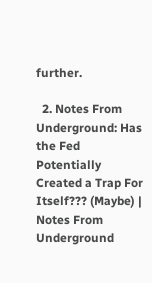further.

  2. Notes From Underground: Has the Fed Potentially Created a Trap For Itself??? (Maybe) | Notes From Underground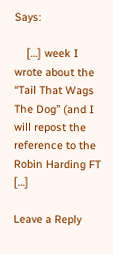Says:

    […] week I wrote about the “Tail That Wags The Dog” (and I will repost the reference to the Robin Harding FT […]

Leave a Reply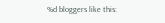%d bloggers like this: